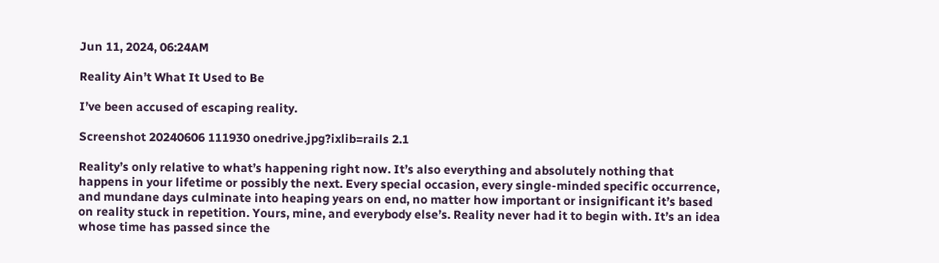Jun 11, 2024, 06:24AM

Reality Ain’t What It Used to Be

I’ve been accused of escaping reality.

Screenshot 20240606 111930 onedrive.jpg?ixlib=rails 2.1

Reality’s only relative to what’s happening right now. It’s also everything and absolutely nothing that happens in your lifetime or possibly the next. Every special occasion, every single-minded specific occurrence, and mundane days culminate into heaping years on end, no matter how important or insignificant it’s based on reality stuck in repetition. Yours, mine, and everybody else’s. Reality never had it to begin with. It’s an idea whose time has passed since the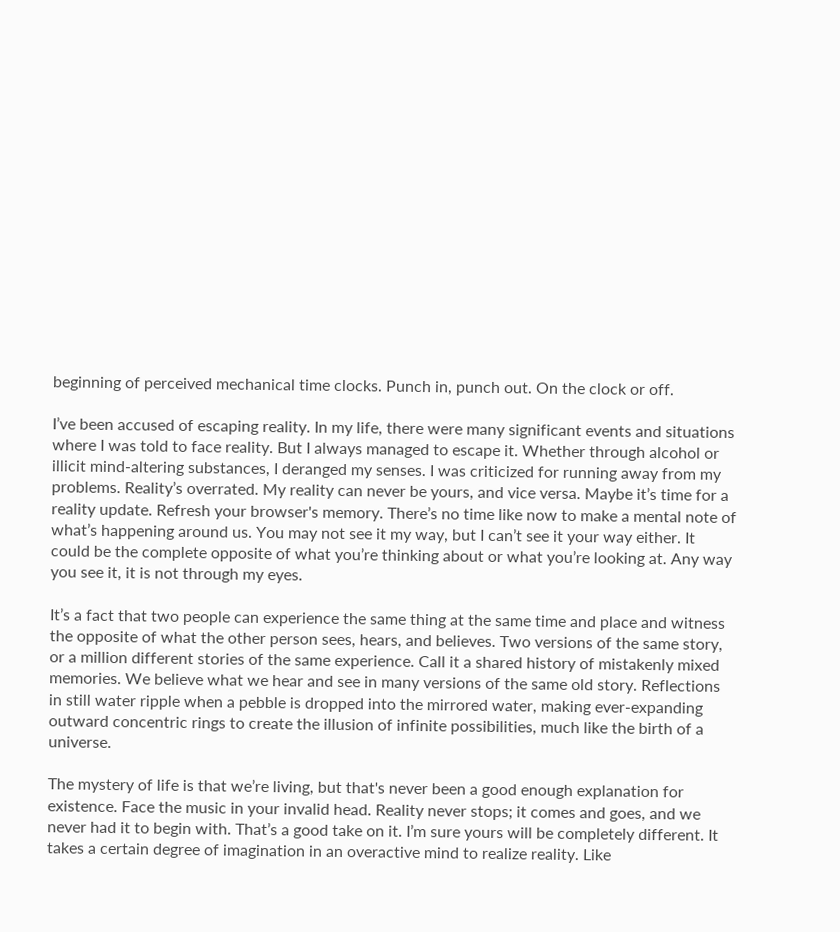beginning of perceived mechanical time clocks. Punch in, punch out. On the clock or off.

I’ve been accused of escaping reality. In my life, there were many significant events and situations where I was told to face reality. But I always managed to escape it. Whether through alcohol or illicit mind-altering substances, I deranged my senses. I was criticized for running away from my problems. Reality’s overrated. My reality can never be yours, and vice versa. Maybe it’s time for a reality update. Refresh your browser's memory. There’s no time like now to make a mental note of what’s happening around us. You may not see it my way, but I can’t see it your way either. It could be the complete opposite of what you’re thinking about or what you’re looking at. Any way you see it, it is not through my eyes.

It’s a fact that two people can experience the same thing at the same time and place and witness the opposite of what the other person sees, hears, and believes. Two versions of the same story, or a million different stories of the same experience. Call it a shared history of mistakenly mixed memories. We believe what we hear and see in many versions of the same old story. Reflections in still water ripple when a pebble is dropped into the mirrored water, making ever-expanding outward concentric rings to create the illusion of infinite possibilities, much like the birth of a universe.

The mystery of life is that we’re living, but that's never been a good enough explanation for existence. Face the music in your invalid head. Reality never stops; it comes and goes, and we never had it to begin with. That’s a good take on it. I’m sure yours will be completely different. It takes a certain degree of imagination in an overactive mind to realize reality. Like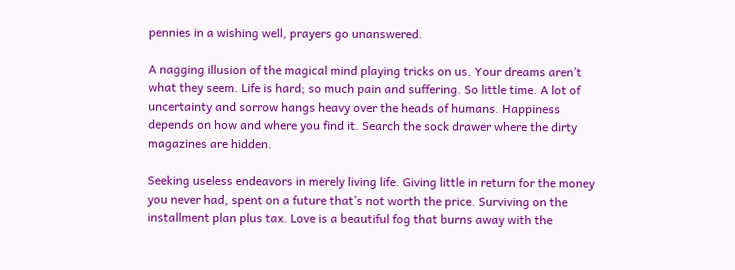pennies in a wishing well, prayers go unanswered.

A nagging illusion of the magical mind playing tricks on us. Your dreams aren’t what they seem. Life is hard; so much pain and suffering. So little time. A lot of uncertainty and sorrow hangs heavy over the heads of humans. Happiness depends on how and where you find it. Search the sock drawer where the dirty magazines are hidden.

Seeking useless endeavors in merely living life. Giving little in return for the money you never had, spent on a future that’s not worth the price. Surviving on the installment plan plus tax. Love is a beautiful fog that burns away with the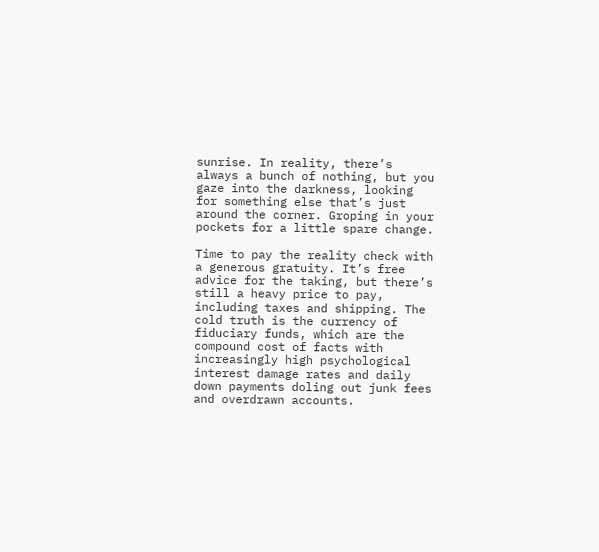sunrise. In reality, there’s always a bunch of nothing, but you gaze into the darkness, looking for something else that’s just around the corner. Groping in your pockets for a little spare change.

Time to pay the reality check with a generous gratuity. It’s free advice for the taking, but there’s still a heavy price to pay, including taxes and shipping. The cold truth is the currency of fiduciary funds, which are the compound cost of facts with increasingly high psychological interest damage rates and daily down payments doling out junk fees and overdrawn accounts.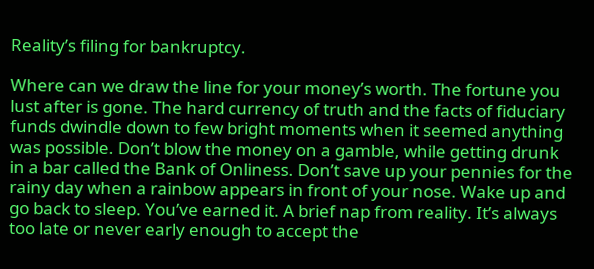Reality’s filing for bankruptcy.

Where can we draw the line for your money’s worth. The fortune you lust after is gone. The hard currency of truth and the facts of fiduciary funds dwindle down to few bright moments when it seemed anything was possible. Don’t blow the money on a gamble, while getting drunk in a bar called the Bank of Onliness. Don’t save up your pennies for the rainy day when a rainbow appears in front of your nose. Wake up and go back to sleep. You’ve earned it. A brief nap from reality. It’s always too late or never early enough to accept the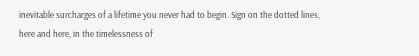inevitable surcharges of a lifetime you never had to begin. Sign on the dotted lines, here and here, in the timelessness of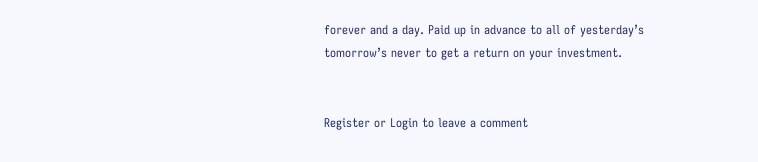forever and a day. Paid up in advance to all of yesterday’s tomorrow’s never to get a return on your investment.


Register or Login to leave a comment